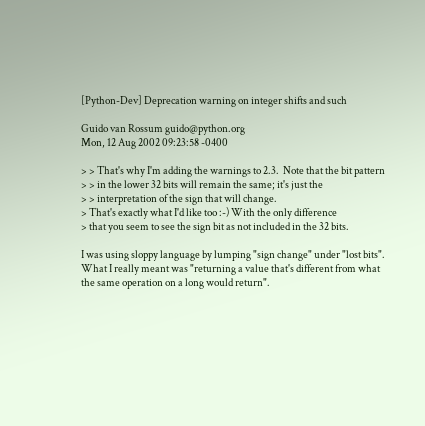[Python-Dev] Deprecation warning on integer shifts and such

Guido van Rossum guido@python.org
Mon, 12 Aug 2002 09:23:58 -0400

> > That's why I'm adding the warnings to 2.3.  Note that the bit pattern
> > in the lower 32 bits will remain the same; it's just the
> > interpretation of the sign that will change.
> That's exactly what I'd like too :-) With the only difference
> that you seem to see the sign bit as not included in the 32 bits.

I was using sloppy language by lumping "sign change" under "lost bits".
What I really meant was "returning a value that's different from what
the same operation on a long would return".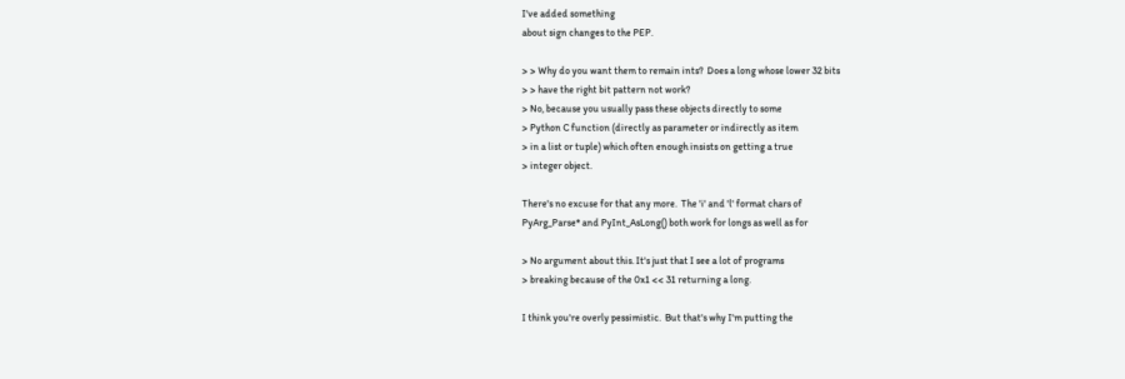I've added something
about sign changes to the PEP.

> > Why do you want them to remain ints?  Does a long whose lower 32 bits
> > have the right bit pattern not work?
> No, because you usually pass these objects directly to some
> Python C function (directly as parameter or indirectly as item
> in a list or tuple) which often enough insists on getting a true
> integer object.

There's no excuse for that any more.  The 'i' and 'l' format chars of
PyArg_Parse* and PyInt_AsLong() both work for longs as well as for

> No argument about this. It's just that I see a lot of programs
> breaking because of the 0x1 << 31 returning a long.

I think you're overly pessimistic.  But that's why I'm putting the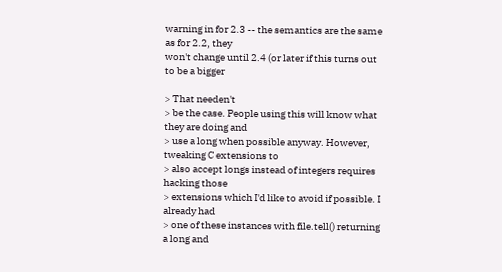warning in for 2.3 -- the semantics are the same as for 2.2, they
won't change until 2.4 (or later if this turns out to be a bigger

> That needen't
> be the case. People using this will know what they are doing and
> use a long when possible anyway. However, tweaking C extensions to
> also accept longs instead of integers requires hacking those
> extensions which I'd like to avoid if possible. I already had
> one of these instances with file.tell() returning a long and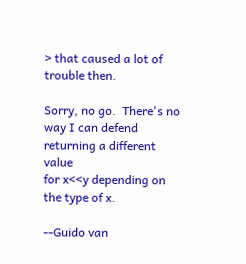> that caused a lot of trouble then.

Sorry, no go.  There's no way I can defend returning a different value
for x<<y depending on the type of x.

--Guido van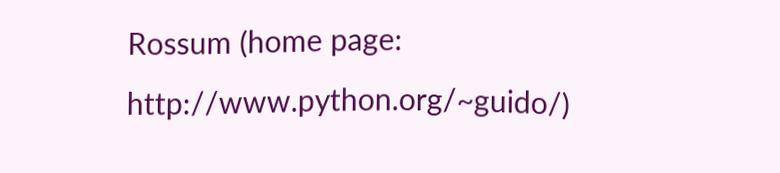Rossum (home page: http://www.python.org/~guido/)